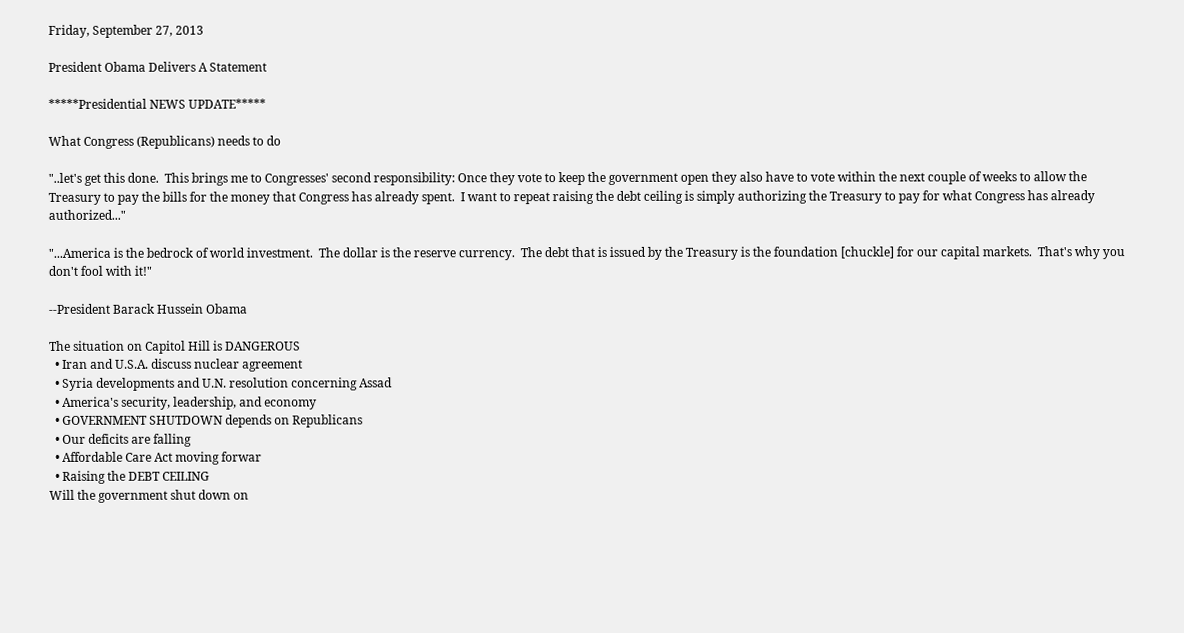Friday, September 27, 2013

President Obama Delivers A Statement

*****Presidential NEWS UPDATE*****

What Congress (Republicans) needs to do

"..let's get this done.  This brings me to Congresses' second responsibility: Once they vote to keep the government open they also have to vote within the next couple of weeks to allow the Treasury to pay the bills for the money that Congress has already spent.  I want to repeat raising the debt ceiling is simply authorizing the Treasury to pay for what Congress has already authorized..."

"...America is the bedrock of world investment.  The dollar is the reserve currency.  The debt that is issued by the Treasury is the foundation [chuckle] for our capital markets.  That's why you don't fool with it!"

--President Barack Hussein Obama

The situation on Capitol Hill is DANGEROUS
  • Iran and U.S.A. discuss nuclear agreement
  • Syria developments and U.N. resolution concerning Assad
  • America's security, leadership, and economy
  • GOVERNMENT SHUTDOWN depends on Republicans
  • Our deficits are falling
  • Affordable Care Act moving forwar
  • Raising the DEBT CEILING
Will the government shut down on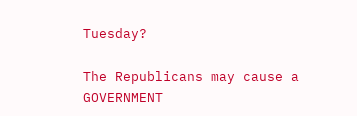Tuesday?

The Republicans may cause a GOVERNMENT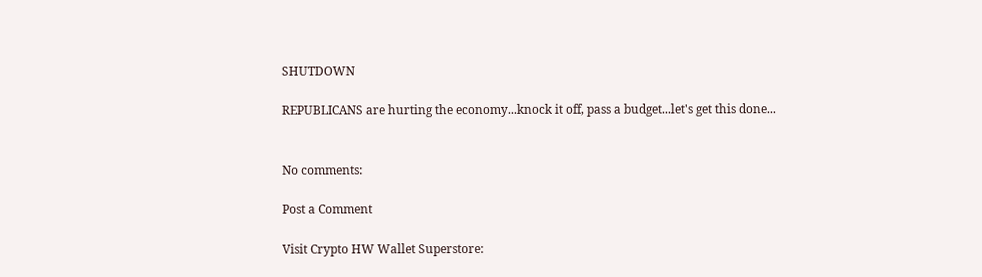SHUTDOWN

REPUBLICANS are hurting the economy...knock it off, pass a budget...let's get this done...


No comments:

Post a Comment

Visit Crypto HW Wallet Superstore: